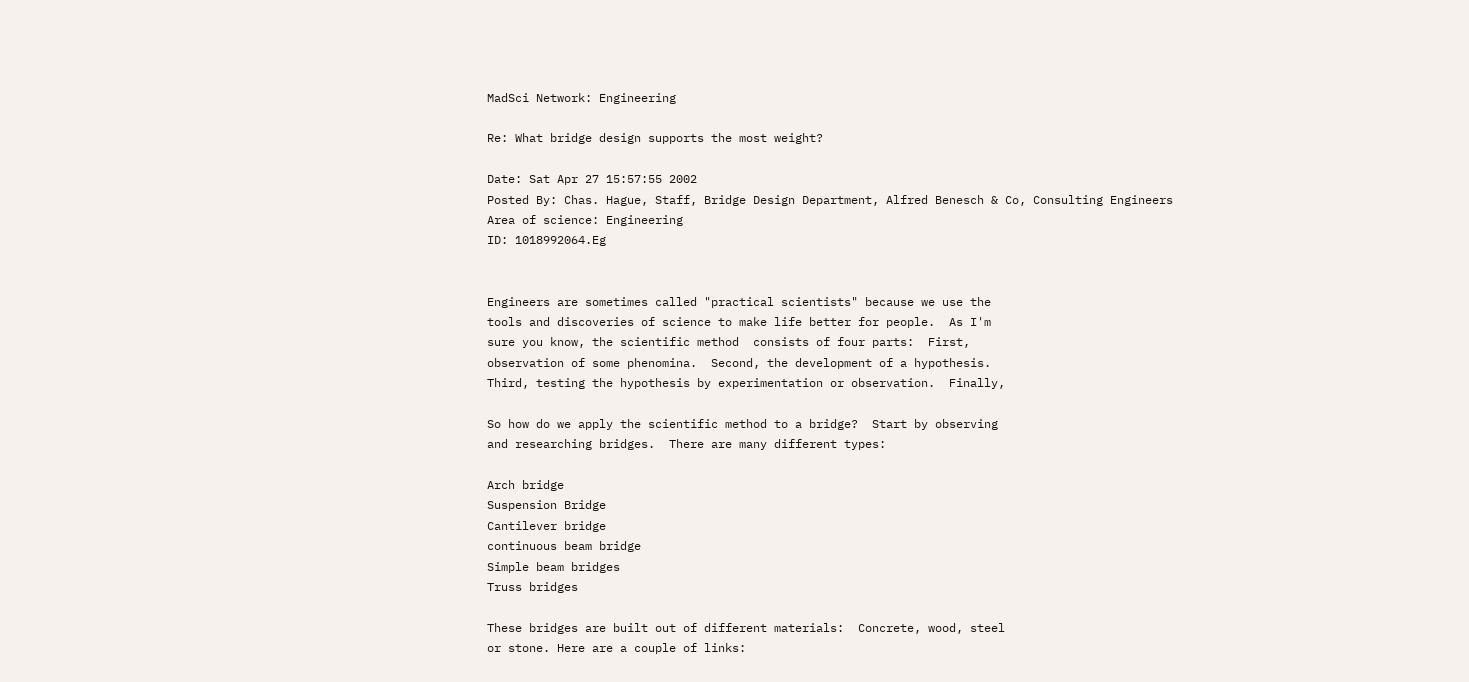MadSci Network: Engineering

Re: What bridge design supports the most weight?

Date: Sat Apr 27 15:57:55 2002
Posted By: Chas. Hague, Staff, Bridge Design Department, Alfred Benesch & Co, Consulting Engineers
Area of science: Engineering
ID: 1018992064.Eg


Engineers are sometimes called "practical scientists" because we use the
tools and discoveries of science to make life better for people.  As I'm
sure you know, the scientific method  consists of four parts:  First,
observation of some phenomina.  Second, the development of a hypothesis.
Third, testing the hypothesis by experimentation or observation.  Finally,

So how do we apply the scientific method to a bridge?  Start by observing
and researching bridges.  There are many different types:

Arch bridge
Suspension Bridge
Cantilever bridge
continuous beam bridge
Simple beam bridges
Truss bridges

These bridges are built out of different materials:  Concrete, wood, steel
or stone. Here are a couple of links: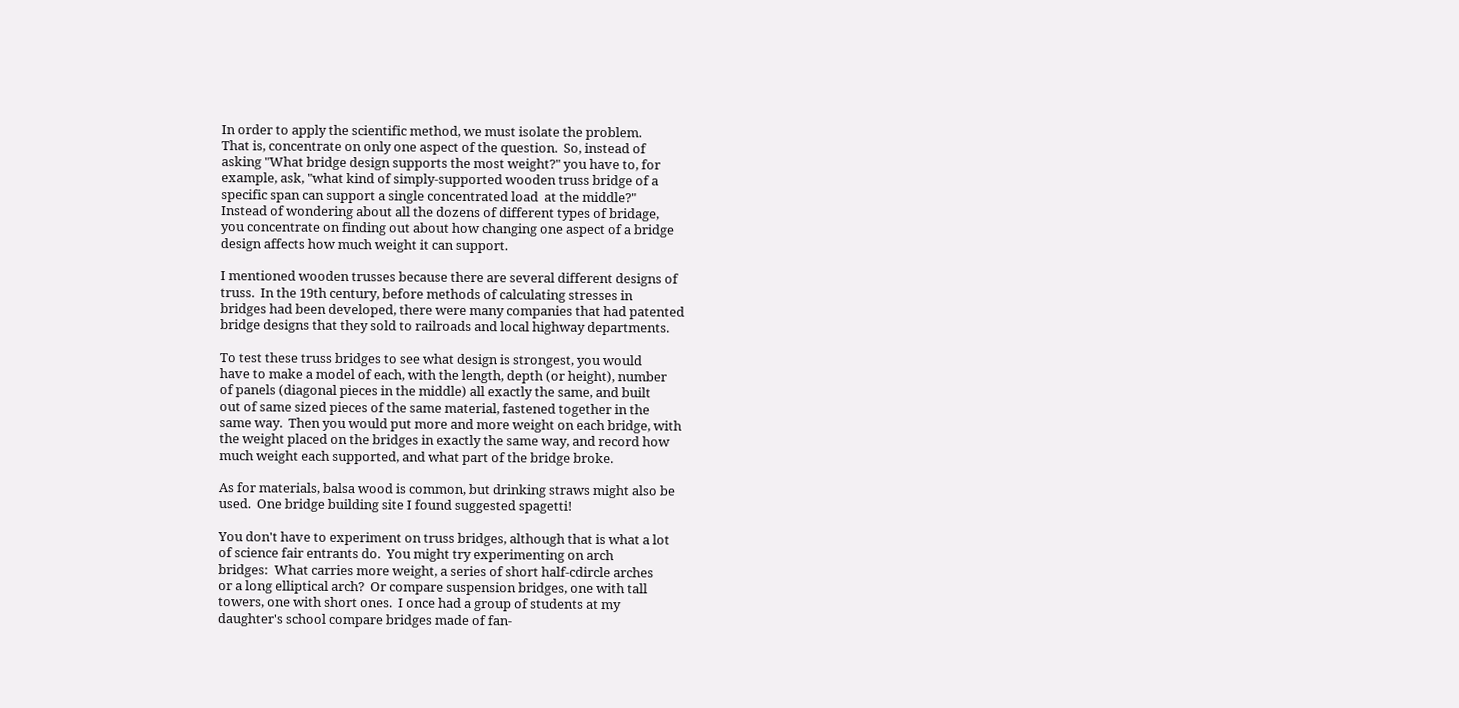In order to apply the scientific method, we must isolate the problem.
That is, concentrate on only one aspect of the question.  So, instead of
asking "What bridge design supports the most weight?" you have to, for
example, ask, "what kind of simply-supported wooden truss bridge of a
specific span can support a single concentrated load  at the middle?"
Instead of wondering about all the dozens of different types of bridage,
you concentrate on finding out about how changing one aspect of a bridge
design affects how much weight it can support.

I mentioned wooden trusses because there are several different designs of
truss.  In the 19th century, before methods of calculating stresses in
bridges had been developed, there were many companies that had patented
bridge designs that they sold to railroads and local highway departments.

To test these truss bridges to see what design is strongest, you would
have to make a model of each, with the length, depth (or height), number
of panels (diagonal pieces in the middle) all exactly the same, and built
out of same sized pieces of the same material, fastened together in the
same way.  Then you would put more and more weight on each bridge, with
the weight placed on the bridges in exactly the same way, and record how
much weight each supported, and what part of the bridge broke.

As for materials, balsa wood is common, but drinking straws might also be
used.  One bridge building site I found suggested spagetti!

You don't have to experiment on truss bridges, although that is what a lot
of science fair entrants do.  You might try experimenting on arch
bridges:  What carries more weight, a series of short half-cdircle arches
or a long elliptical arch?  Or compare suspension bridges, one with tall
towers, one with short ones.  I once had a group of students at my
daughter's school compare bridges made of fan-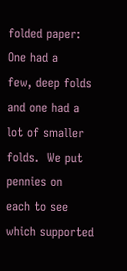folded paper:  One had a
few, deep folds and one had a lot of smaller folds.  We put pennies on
each to see which supported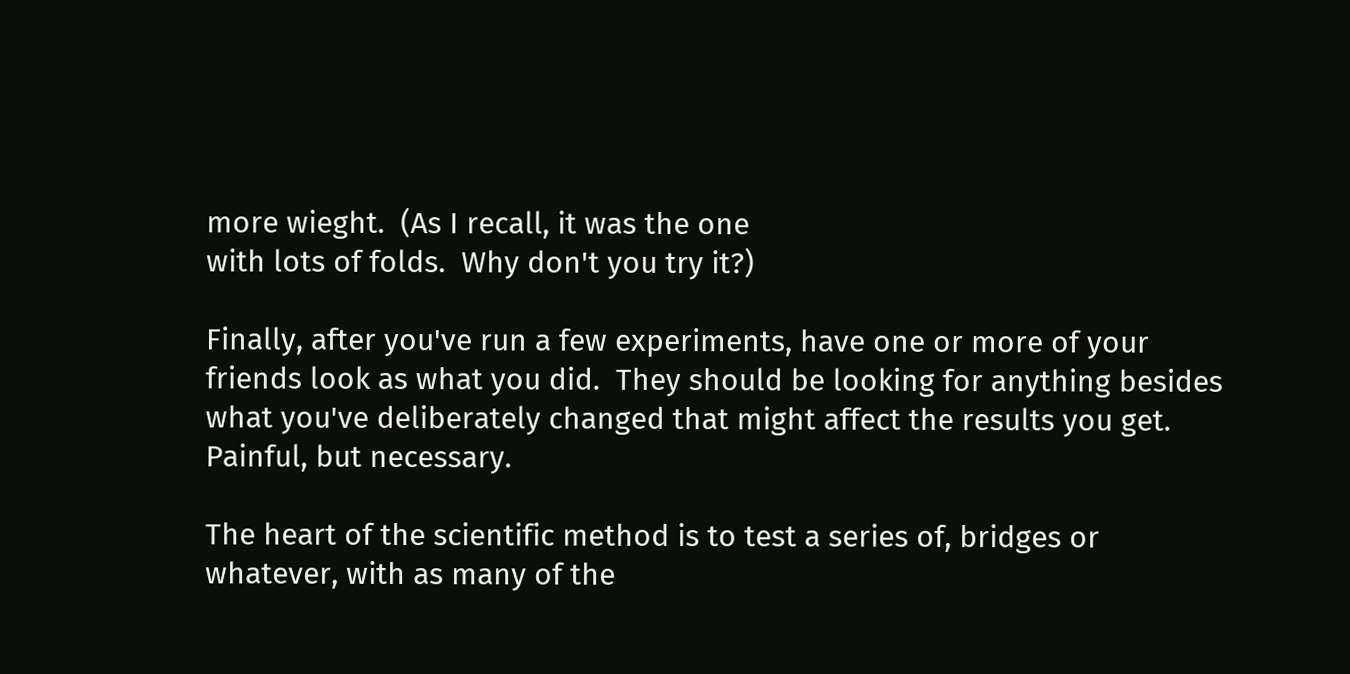more wieght.  (As I recall, it was the one
with lots of folds.  Why don't you try it?)

Finally, after you've run a few experiments, have one or more of your
friends look as what you did.  They should be looking for anything besides
what you've deliberately changed that might affect the results you get.
Painful, but necessary.

The heart of the scientific method is to test a series of, bridges or
whatever, with as many of the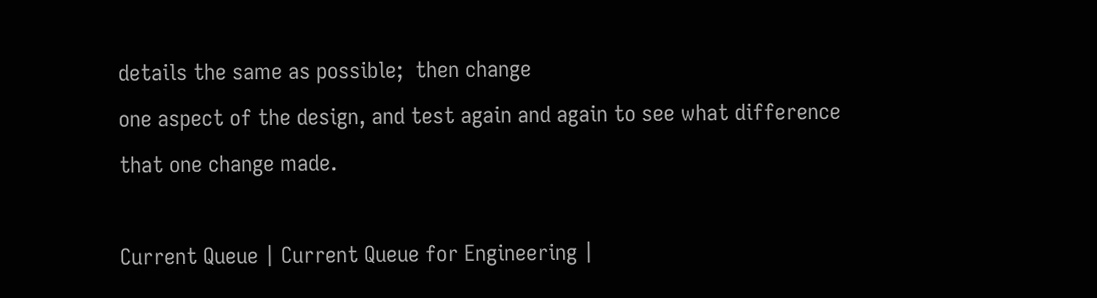details the same as possible;  then change
one aspect of the design, and test again and again to see what difference
that one change made.

Current Queue | Current Queue for Engineering |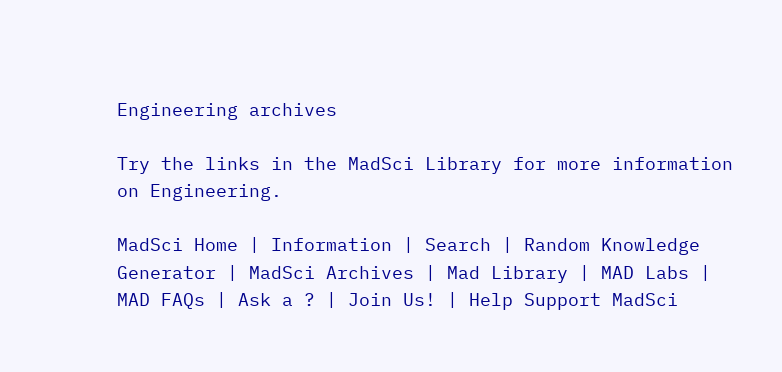Engineering archives

Try the links in the MadSci Library for more information on Engineering.

MadSci Home | Information | Search | Random Knowledge Generator | MadSci Archives | Mad Library | MAD Labs | MAD FAQs | Ask a ? | Join Us! | Help Support MadSci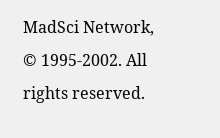MadSci Network,
© 1995-2002. All rights reserved.